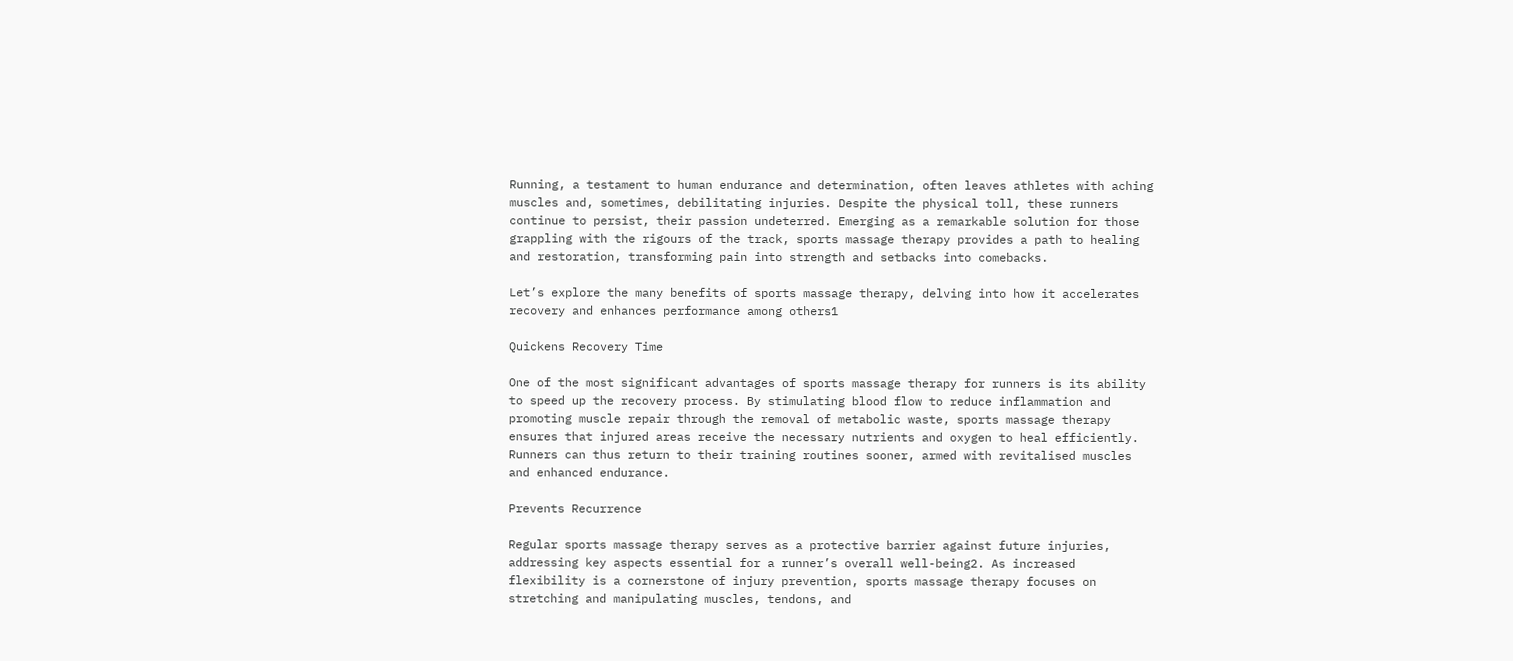Running, a testament to human endurance and determination, often leaves athletes with aching muscles and, sometimes, debilitating injuries. Despite the physical toll, these runners continue to persist, their passion undeterred. Emerging as a remarkable solution for those grappling with the rigours of the track, sports massage therapy provides a path to healing and restoration, transforming pain into strength and setbacks into comebacks.

Let’s explore the many benefits of sports massage therapy, delving into how it accelerates recovery and enhances performance among others1

Quickens Recovery Time

One of the most significant advantages of sports massage therapy for runners is its ability to speed up the recovery process. By stimulating blood flow to reduce inflammation and promoting muscle repair through the removal of metabolic waste, sports massage therapy ensures that injured areas receive the necessary nutrients and oxygen to heal efficiently. Runners can thus return to their training routines sooner, armed with revitalised muscles and enhanced endurance.

Prevents Recurrence

Regular sports massage therapy serves as a protective barrier against future injuries, addressing key aspects essential for a runner’s overall well-being2. As increased flexibility is a cornerstone of injury prevention, sports massage therapy focuses on stretching and manipulating muscles, tendons, and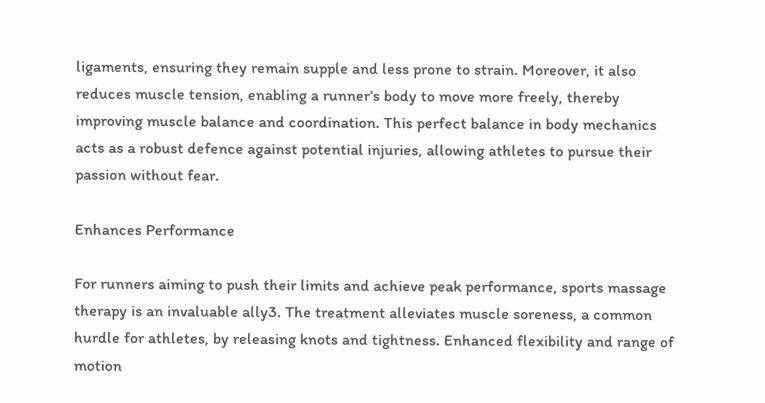ligaments, ensuring they remain supple and less prone to strain. Moreover, it also reduces muscle tension, enabling a runner’s body to move more freely, thereby improving muscle balance and coordination. This perfect balance in body mechanics acts as a robust defence against potential injuries, allowing athletes to pursue their passion without fear.

Enhances Performance

For runners aiming to push their limits and achieve peak performance, sports massage therapy is an invaluable ally3. The treatment alleviates muscle soreness, a common hurdle for athletes, by releasing knots and tightness. Enhanced flexibility and range of motion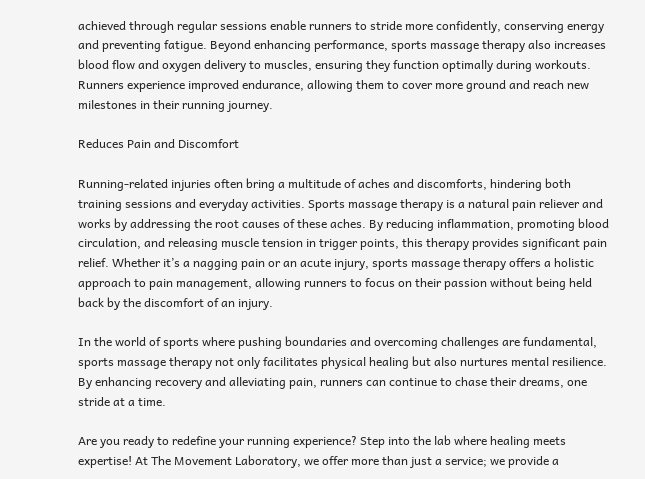achieved through regular sessions enable runners to stride more confidently, conserving energy and preventing fatigue. Beyond enhancing performance, sports massage therapy also increases blood flow and oxygen delivery to muscles, ensuring they function optimally during workouts. Runners experience improved endurance, allowing them to cover more ground and reach new milestones in their running journey.

Reduces Pain and Discomfort

Running-related injuries often bring a multitude of aches and discomforts, hindering both training sessions and everyday activities. Sports massage therapy is a natural pain reliever and works by addressing the root causes of these aches. By reducing inflammation, promoting blood circulation, and releasing muscle tension in trigger points, this therapy provides significant pain relief. Whether it’s a nagging pain or an acute injury, sports massage therapy offers a holistic approach to pain management, allowing runners to focus on their passion without being held back by the discomfort of an injury.

In the world of sports where pushing boundaries and overcoming challenges are fundamental, sports massage therapy not only facilitates physical healing but also nurtures mental resilience. By enhancing recovery and alleviating pain, runners can continue to chase their dreams, one stride at a time.

Are you ready to redefine your running experience? Step into the lab where healing meets expertise! At The Movement Laboratory, we offer more than just a service; we provide a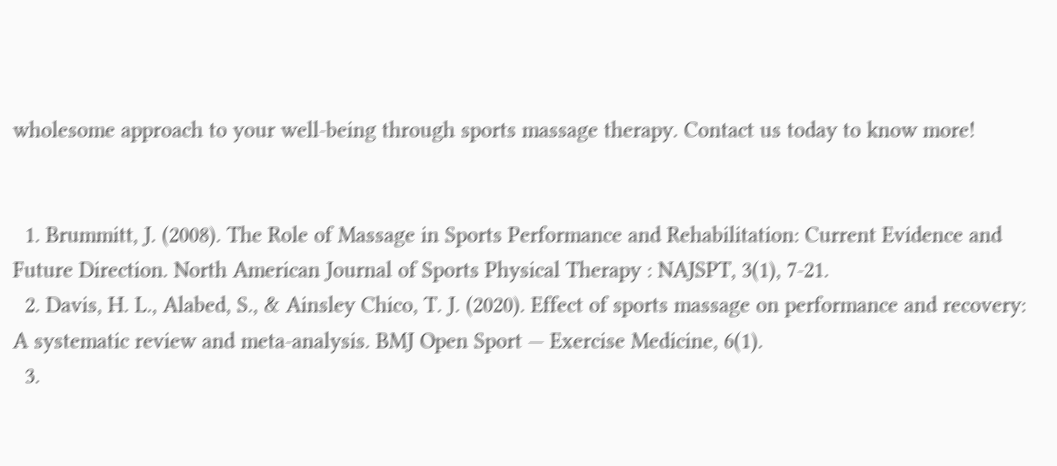wholesome approach to your well-being through sports massage therapy. Contact us today to know more!


  1. Brummitt, J. (2008). The Role of Massage in Sports Performance and Rehabilitation: Current Evidence and Future Direction. North American Journal of Sports Physical Therapy : NAJSPT, 3(1), 7-21.
  2. Davis, H. L., Alabed, S., & Ainsley Chico, T. J. (2020). Effect of sports massage on performance and recovery: A systematic review and meta-analysis. BMJ Open Sport — Exercise Medicine, 6(1).
  3.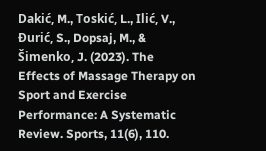Dakić, M., Toskić, L., Ilić, V., Đurić, S., Dopsaj, M., & Šimenko, J. (2023). The Effects of Massage Therapy on Sport and Exercise Performance: A Systematic Review. Sports, 11(6), 110.